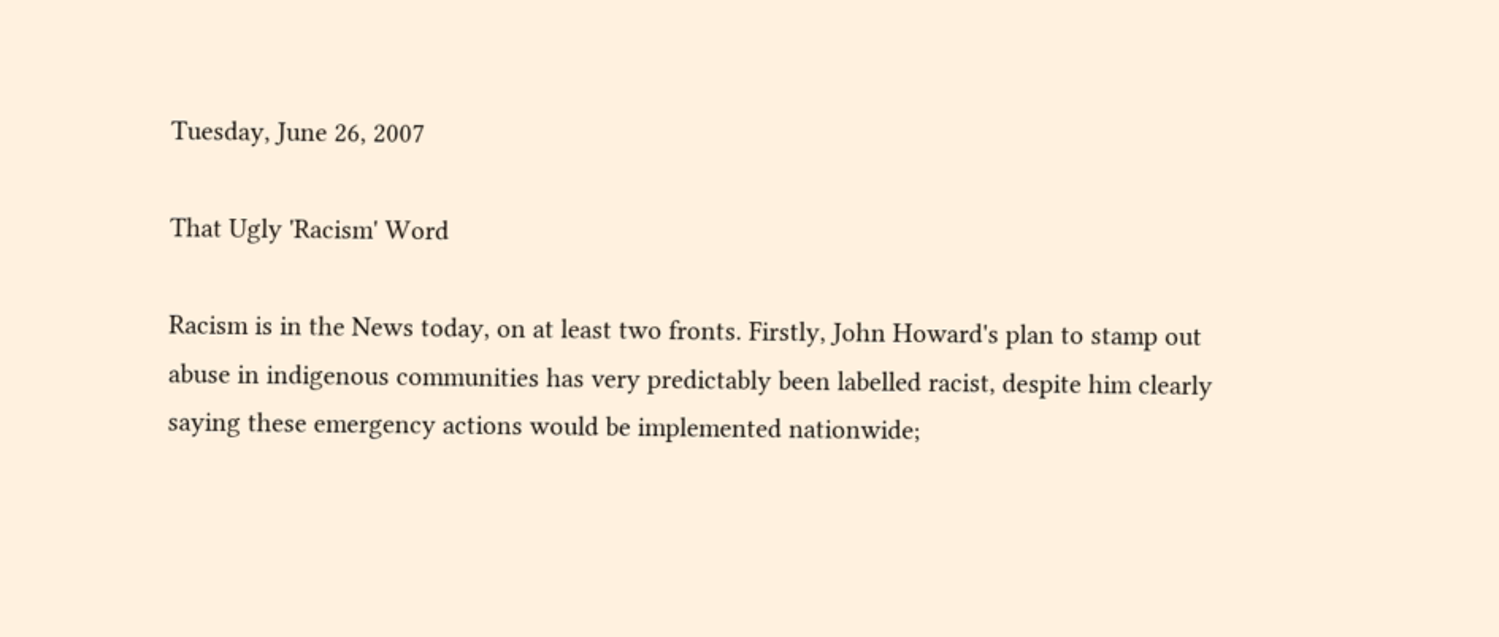Tuesday, June 26, 2007

That Ugly 'Racism' Word

Racism is in the News today, on at least two fronts. Firstly, John Howard's plan to stamp out abuse in indigenous communities has very predictably been labelled racist, despite him clearly saying these emergency actions would be implemented nationwide;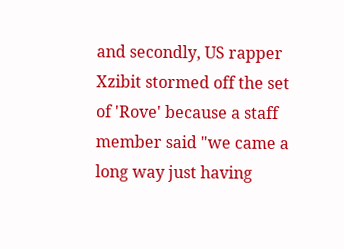and secondly, US rapper Xzibit stormed off the set of 'Rove' because a staff member said "we came a long way just having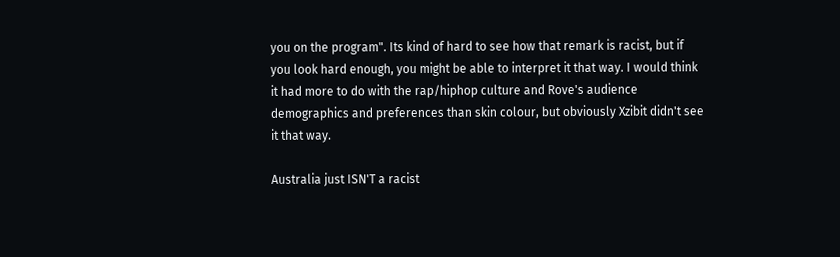you on the program". Its kind of hard to see how that remark is racist, but if you look hard enough, you might be able to interpret it that way. I would think it had more to do with the rap/hiphop culture and Rove's audience demographics and preferences than skin colour, but obviously Xzibit didn't see it that way.

Australia just ISN'T a racist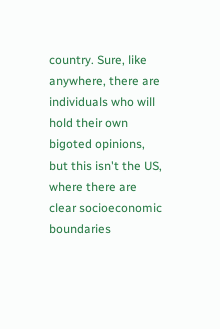country. Sure, like anywhere, there are individuals who will hold their own bigoted opinions, but this isn't the US, where there are clear socioeconomic boundaries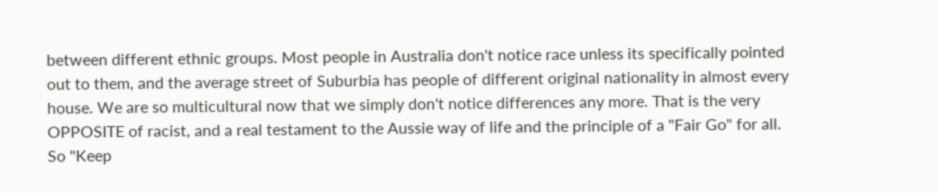between different ethnic groups. Most people in Australia don't notice race unless its specifically pointed out to them, and the average street of Suburbia has people of different original nationality in almost every house. We are so multicultural now that we simply don't notice differences any more. That is the very OPPOSITE of racist, and a real testament to the Aussie way of life and the principle of a "Fair Go" for all. So "Keep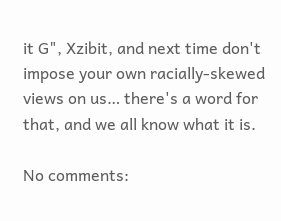it G", Xzibit, and next time don't impose your own racially-skewed views on us… there's a word for that, and we all know what it is.

No comments: